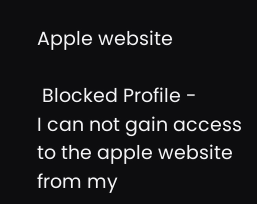Apple website

 Blocked Profile -
I can not gain access to the apple website from my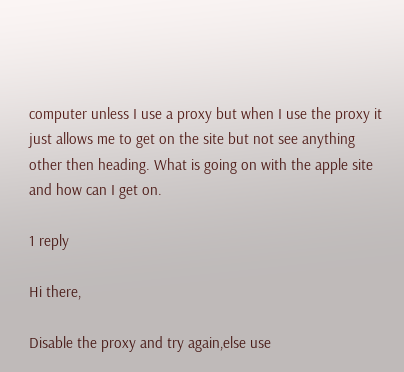computer unless I use a proxy but when I use the proxy it just allows me to get on the site but not see anything other then heading. What is going on with the apple site and how can I get on.

1 reply

Hi there,

Disable the proxy and try again,else use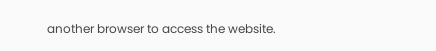another browser to access the website.